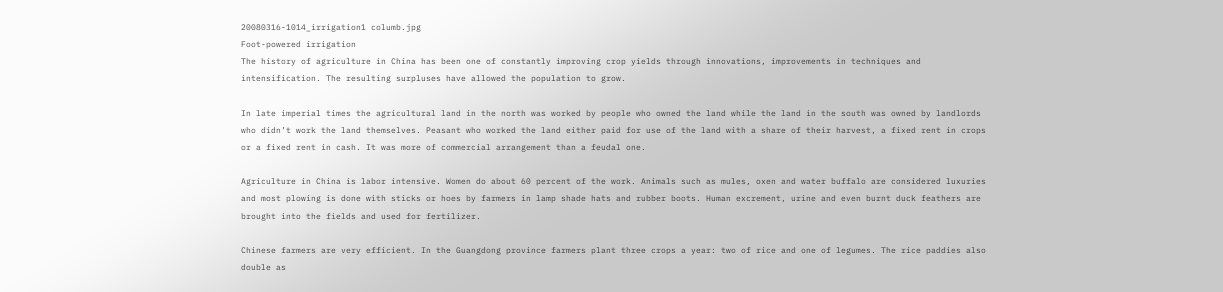20080316-1014_irrigation1 columb.jpg
Foot-powered irrigation
The history of agriculture in China has been one of constantly improving crop yields through innovations, improvements in techniques and intensification. The resulting surpluses have allowed the population to grow.

In late imperial times the agricultural land in the north was worked by people who owned the land while the land in the south was owned by landlords who didn’t work the land themselves. Peasant who worked the land either paid for use of the land with a share of their harvest, a fixed rent in crops or a fixed rent in cash. It was more of commercial arrangement than a feudal one.

Agriculture in China is labor intensive. Women do about 60 percent of the work. Animals such as mules, oxen and water buffalo are considered luxuries and most plowing is done with sticks or hoes by farmers in lamp shade hats and rubber boots. Human excrement, urine and even burnt duck feathers are brought into the fields and used for fertilizer.

Chinese farmers are very efficient. In the Guangdong province farmers plant three crops a year: two of rice and one of legumes. The rice paddies also double as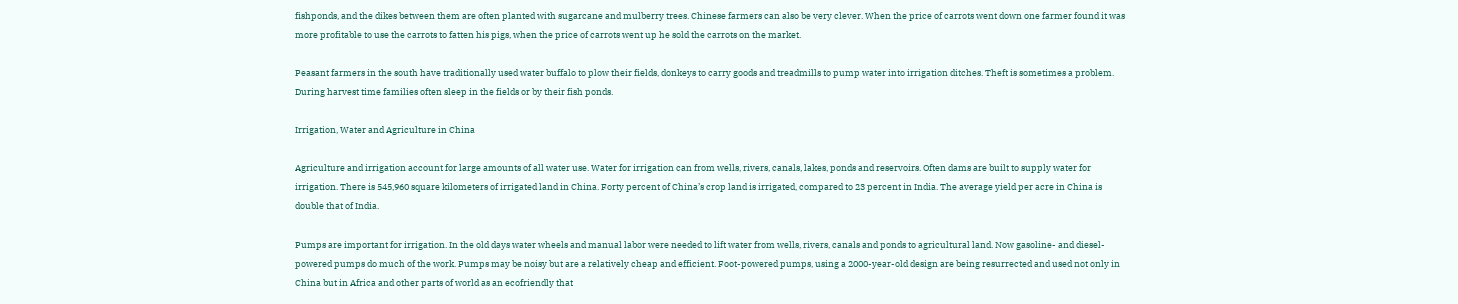fishponds, and the dikes between them are often planted with sugarcane and mulberry trees. Chinese farmers can also be very clever. When the price of carrots went down one farmer found it was more profitable to use the carrots to fatten his pigs, when the price of carrots went up he sold the carrots on the market.

Peasant farmers in the south have traditionally used water buffalo to plow their fields, donkeys to carry goods and treadmills to pump water into irrigation ditches. Theft is sometimes a problem. During harvest time families often sleep in the fields or by their fish ponds.

Irrigation, Water and Agriculture in China

Agriculture and irrigation account for large amounts of all water use. Water for irrigation can from wells, rivers, canals, lakes, ponds and reservoirs. Often dams are built to supply water for irrigation. There is 545,960 square kilometers of irrigated land in China. Forty percent of China’s crop land is irrigated, compared to 23 percent in India. The average yield per acre in China is double that of India.

Pumps are important for irrigation. In the old days water wheels and manual labor were needed to lift water from wells, rivers, canals and ponds to agricultural land. Now gasoline- and diesel-powered pumps do much of the work. Pumps may be noisy but are a relatively cheap and efficient. Foot-powered pumps, using a 2000-year-old design are being resurrected and used not only in China but in Africa and other parts of world as an ecofriendly that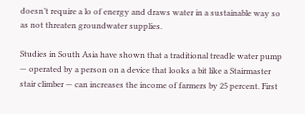doesn’t require a lo of energy and draws water in a sustainable way so as not threaten groundwater supplies.

Studies in South Asia have shown that a traditional treadle water pump — operated by a person on a device that looks a bit like a Stairmaster stair climber — can increases the income of farmers by 25 percent. First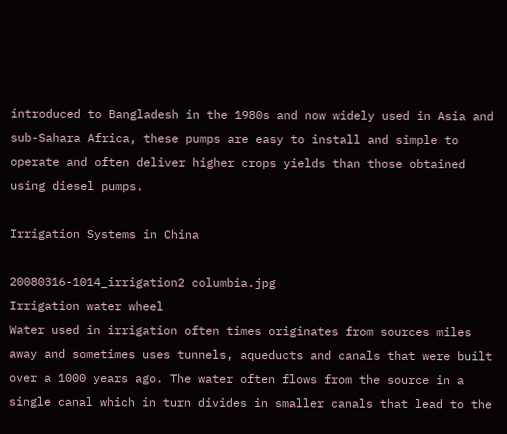introduced to Bangladesh in the 1980s and now widely used in Asia and sub-Sahara Africa, these pumps are easy to install and simple to operate and often deliver higher crops yields than those obtained using diesel pumps.

Irrigation Systems in China

20080316-1014_irrigation2 columbia.jpg
Irrigation water wheel
Water used in irrigation often times originates from sources miles away and sometimes uses tunnels, aqueducts and canals that were built over a 1000 years ago. The water often flows from the source in a single canal which in turn divides in smaller canals that lead to the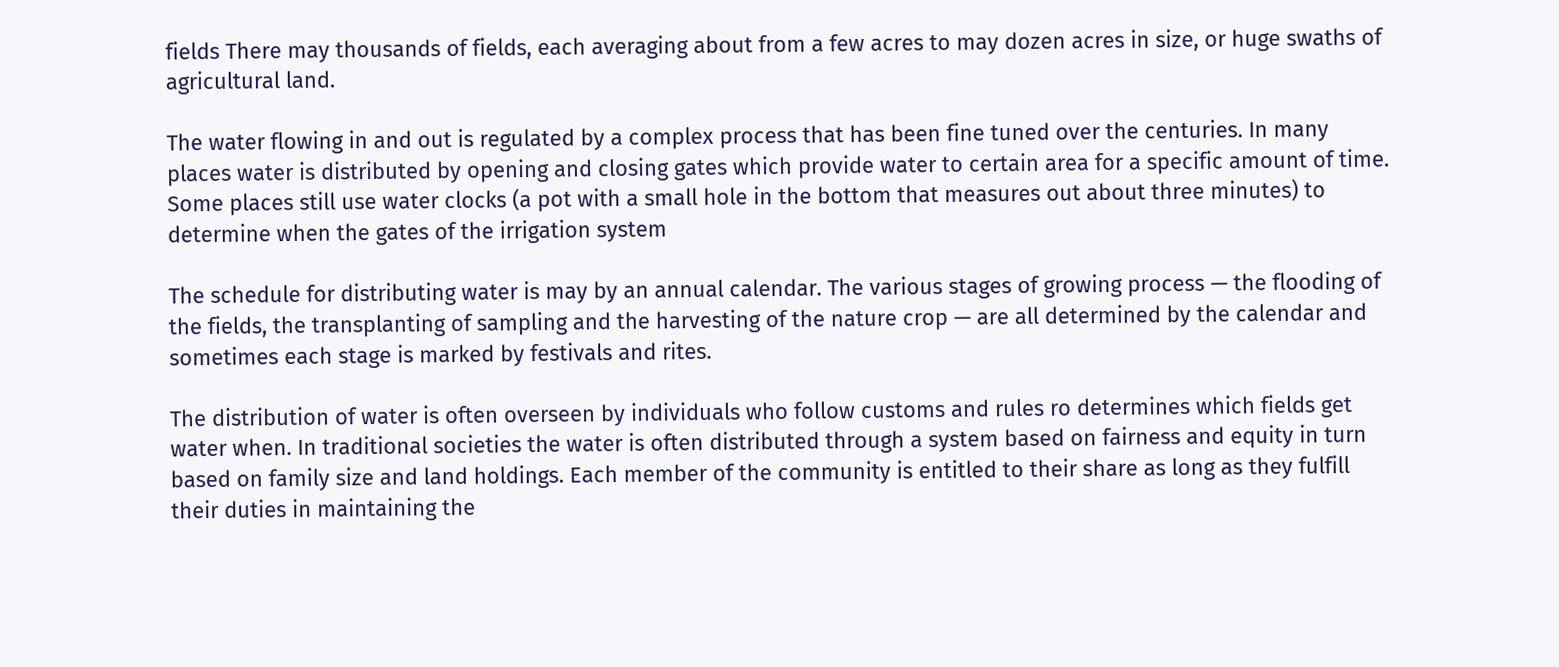fields There may thousands of fields, each averaging about from a few acres to may dozen acres in size, or huge swaths of agricultural land.

The water flowing in and out is regulated by a complex process that has been fine tuned over the centuries. In many places water is distributed by opening and closing gates which provide water to certain area for a specific amount of time. Some places still use water clocks (a pot with a small hole in the bottom that measures out about three minutes) to determine when the gates of the irrigation system

The schedule for distributing water is may by an annual calendar. The various stages of growing process — the flooding of the fields, the transplanting of sampling and the harvesting of the nature crop — are all determined by the calendar and sometimes each stage is marked by festivals and rites.

The distribution of water is often overseen by individuals who follow customs and rules ro determines which fields get water when. In traditional societies the water is often distributed through a system based on fairness and equity in turn based on family size and land holdings. Each member of the community is entitled to their share as long as they fulfill their duties in maintaining the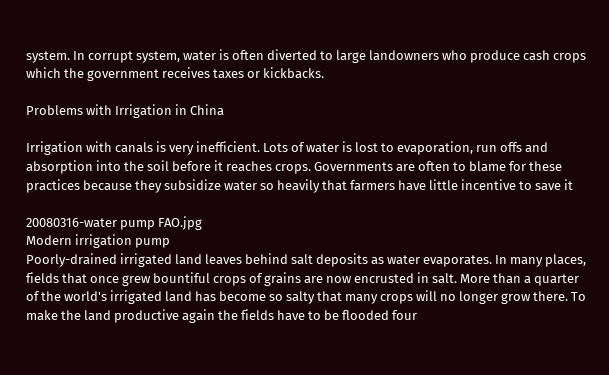system. In corrupt system, water is often diverted to large landowners who produce cash crops which the government receives taxes or kickbacks.

Problems with Irrigation in China

Irrigation with canals is very inefficient. Lots of water is lost to evaporation, run offs and absorption into the soil before it reaches crops. Governments are often to blame for these practices because they subsidize water so heavily that farmers have little incentive to save it

20080316-water pump FAO.jpg
Modern irrigation pump
Poorly-drained irrigated land leaves behind salt deposits as water evaporates. In many places, fields that once grew bountiful crops of grains are now encrusted in salt. More than a quarter of the world's irrigated land has become so salty that many crops will no longer grow there. To make the land productive again the fields have to be flooded four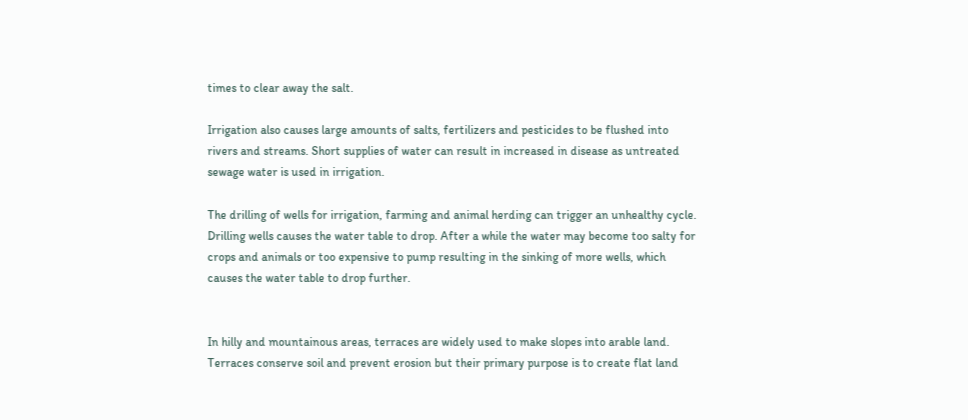times to clear away the salt.

Irrigation also causes large amounts of salts, fertilizers and pesticides to be flushed into rivers and streams. Short supplies of water can result in increased in disease as untreated sewage water is used in irrigation.

The drilling of wells for irrigation, farming and animal herding can trigger an unhealthy cycle. Drilling wells causes the water table to drop. After a while the water may become too salty for crops and animals or too expensive to pump resulting in the sinking of more wells, which causes the water table to drop further.


In hilly and mountainous areas, terraces are widely used to make slopes into arable land. Terraces conserve soil and prevent erosion but their primary purpose is to create flat land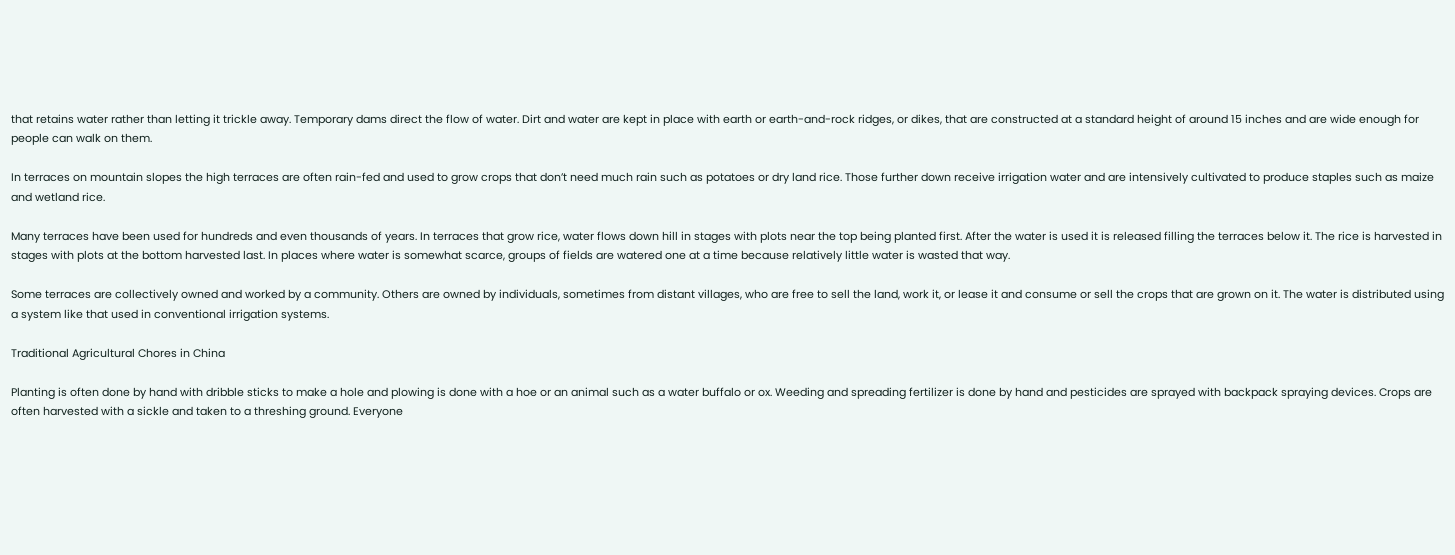that retains water rather than letting it trickle away. Temporary dams direct the flow of water. Dirt and water are kept in place with earth or earth-and-rock ridges, or dikes, that are constructed at a standard height of around 15 inches and are wide enough for people can walk on them.

In terraces on mountain slopes the high terraces are often rain-fed and used to grow crops that don’t need much rain such as potatoes or dry land rice. Those further down receive irrigation water and are intensively cultivated to produce staples such as maize and wetland rice.

Many terraces have been used for hundreds and even thousands of years. In terraces that grow rice, water flows down hill in stages with plots near the top being planted first. After the water is used it is released filling the terraces below it. The rice is harvested in stages with plots at the bottom harvested last. In places where water is somewhat scarce, groups of fields are watered one at a time because relatively little water is wasted that way.

Some terraces are collectively owned and worked by a community. Others are owned by individuals, sometimes from distant villages, who are free to sell the land, work it, or lease it and consume or sell the crops that are grown on it. The water is distributed using a system like that used in conventional irrigation systems.

Traditional Agricultural Chores in China

Planting is often done by hand with dribble sticks to make a hole and plowing is done with a hoe or an animal such as a water buffalo or ox. Weeding and spreading fertilizer is done by hand and pesticides are sprayed with backpack spraying devices. Crops are often harvested with a sickle and taken to a threshing ground. Everyone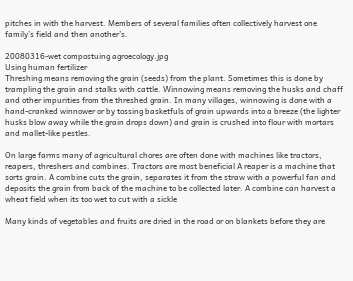pitches in with the harvest. Members of several families often collectively harvest one family’s field and then another’s.

20080316-wet compostuing agroecology.jpg
Using human fertilizer
Threshing means removing the grain (seeds) from the plant. Sometimes this is done by trampling the grain and stalks with cattle. Winnowing means removing the husks and chaff and other impurities from the threshed grain. In many villages, winnowing is done with a hand-cranked winnower or by tossing basketfuls of grain upwards into a breeze (the lighter husks blow away while the grain drops down) and grain is crushed into flour with mortars and mallet-like pestles.

On large farms many of agricultural chores are often done with machines like tractors, reapers, threshers and combines. Tractors are most beneficial A reaper is a machine that sorts grain. A combine cuts the grain, separates it from the straw with a powerful fan and deposits the grain from back of the machine to be collected later. A combine can harvest a wheat field when its too wet to cut with a sickle

Many kinds of vegetables and fruits are dried in the road or on blankets before they are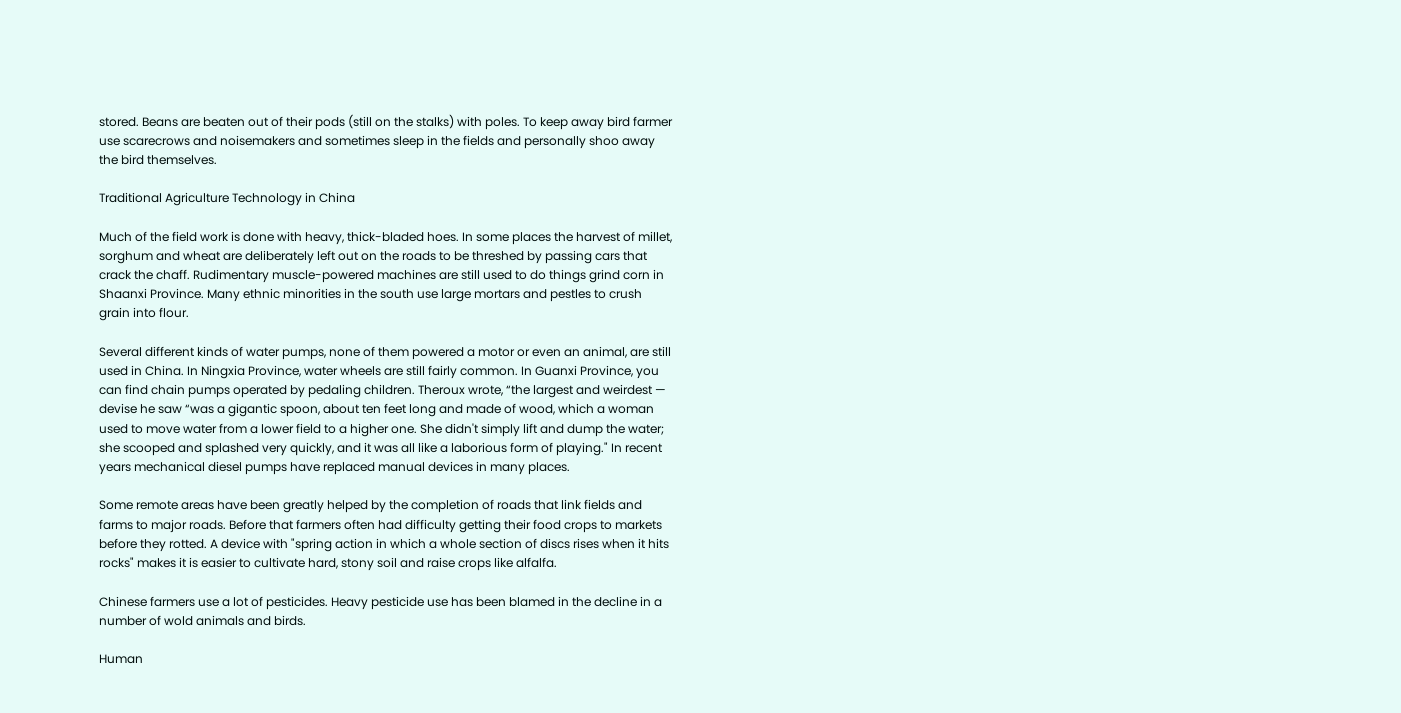stored. Beans are beaten out of their pods (still on the stalks) with poles. To keep away bird farmer use scarecrows and noisemakers and sometimes sleep in the fields and personally shoo away the bird themselves.

Traditional Agriculture Technology in China

Much of the field work is done with heavy, thick-bladed hoes. In some places the harvest of millet, sorghum and wheat are deliberately left out on the roads to be threshed by passing cars that crack the chaff. Rudimentary muscle-powered machines are still used to do things grind corn in Shaanxi Province. Many ethnic minorities in the south use large mortars and pestles to crush grain into flour.

Several different kinds of water pumps, none of them powered a motor or even an animal, are still used in China. In Ningxia Province, water wheels are still fairly common. In Guanxi Province, you can find chain pumps operated by pedaling children. Theroux wrote, “the largest and weirdest — devise he saw “was a gigantic spoon, about ten feet long and made of wood, which a woman used to move water from a lower field to a higher one. She didn't simply lift and dump the water; she scooped and splashed very quickly, and it was all like a laborious form of playing." In recent years mechanical diesel pumps have replaced manual devices in many places.

Some remote areas have been greatly helped by the completion of roads that link fields and farms to major roads. Before that farmers often had difficulty getting their food crops to markets before they rotted. A device with "spring action in which a whole section of discs rises when it hits rocks" makes it is easier to cultivate hard, stony soil and raise crops like alfalfa.

Chinese farmers use a lot of pesticides. Heavy pesticide use has been blamed in the decline in a number of wold animals and birds.

Human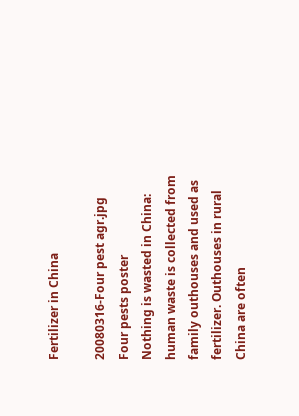Fertilizer in China

20080316-Four pest agr.jpg
Four pests poster
Nothing is wasted in China: human waste is collected from family outhouses and used as fertilizer. Outhouses in rural China are often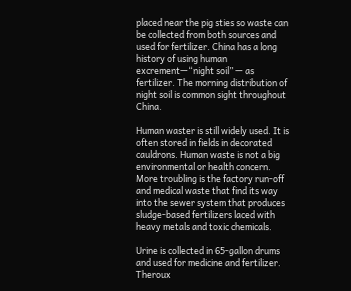placed near the pig sties so waste can be collected from both sources and used for fertilizer. China has a long history of using human excrement—“night soil” — as fertilizer. The morning distribution of night soil is common sight throughout China.

Human waster is still widely used. It is often stored in fields in decorated cauldrons. Human waste is not a big environmental or health concern. More troubling is the factory run-off and medical waste that find its way into the sewer system that produces sludge-based fertilizers laced with heavy metals and toxic chemicals.

Urine is collected in 65-gallon drums and used for medicine and fertilizer. Theroux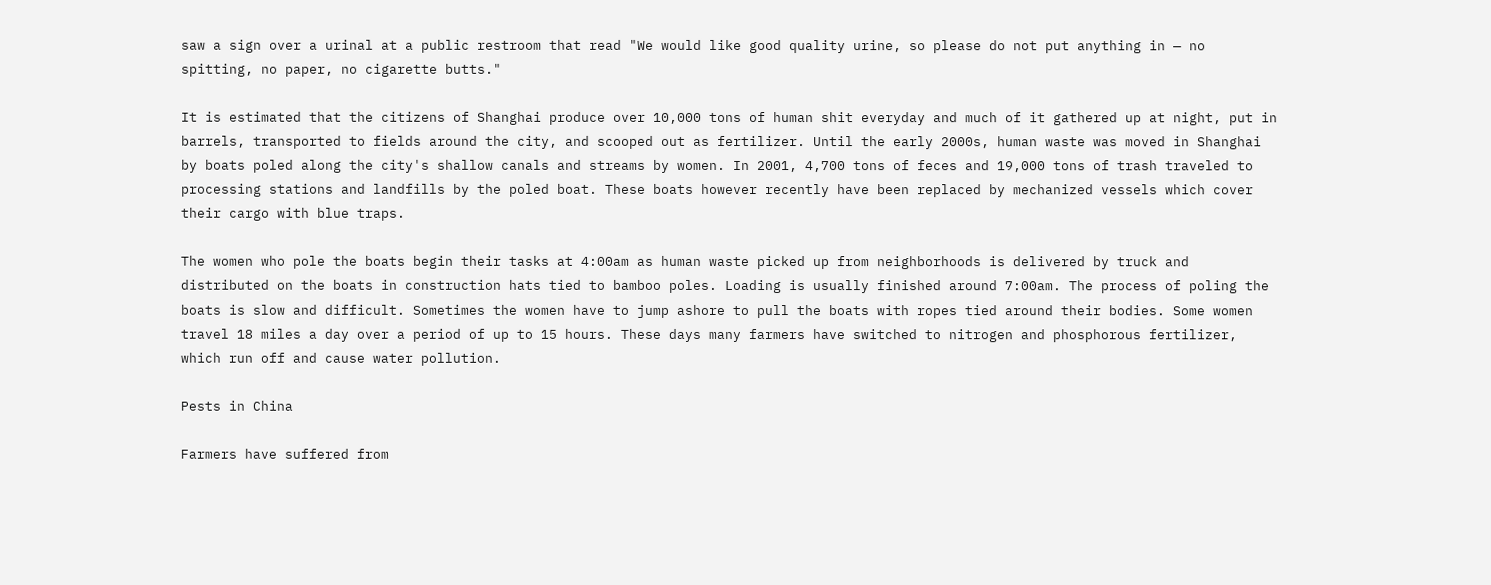saw a sign over a urinal at a public restroom that read "We would like good quality urine, so please do not put anything in — no spitting, no paper, no cigarette butts."

It is estimated that the citizens of Shanghai produce over 10,000 tons of human shit everyday and much of it gathered up at night, put in barrels, transported to fields around the city, and scooped out as fertilizer. Until the early 2000s, human waste was moved in Shanghai by boats poled along the city's shallow canals and streams by women. In 2001, 4,700 tons of feces and 19,000 tons of trash traveled to processing stations and landfills by the poled boat. These boats however recently have been replaced by mechanized vessels which cover their cargo with blue traps.

The women who pole the boats begin their tasks at 4:00am as human waste picked up from neighborhoods is delivered by truck and distributed on the boats in construction hats tied to bamboo poles. Loading is usually finished around 7:00am. The process of poling the boats is slow and difficult. Sometimes the women have to jump ashore to pull the boats with ropes tied around their bodies. Some women travel 18 miles a day over a period of up to 15 hours. These days many farmers have switched to nitrogen and phosphorous fertilizer, which run off and cause water pollution.

Pests in China

Farmers have suffered from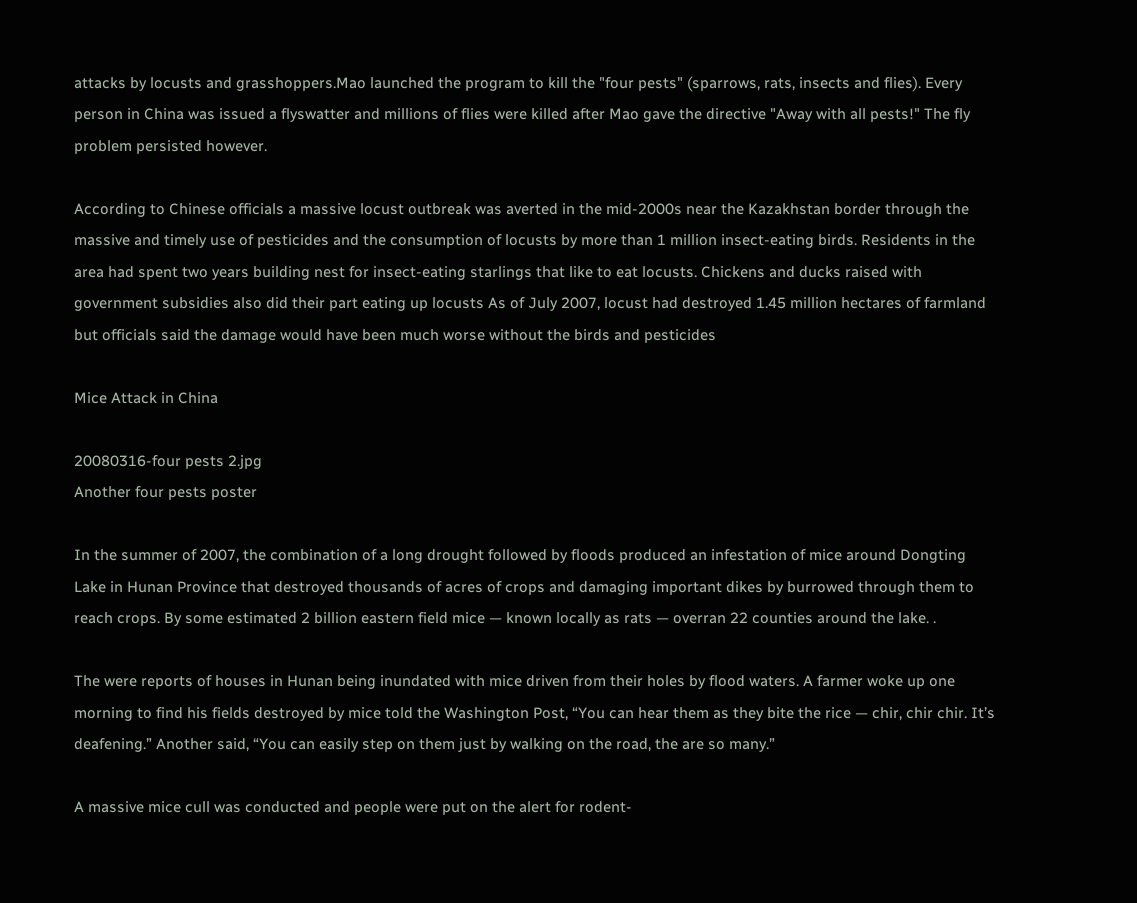attacks by locusts and grasshoppers.Mao launched the program to kill the "four pests" (sparrows, rats, insects and flies). Every person in China was issued a flyswatter and millions of flies were killed after Mao gave the directive "Away with all pests!" The fly problem persisted however.

According to Chinese officials a massive locust outbreak was averted in the mid-2000s near the Kazakhstan border through the massive and timely use of pesticides and the consumption of locusts by more than 1 million insect-eating birds. Residents in the area had spent two years building nest for insect-eating starlings that like to eat locusts. Chickens and ducks raised with government subsidies also did their part eating up locusts As of July 2007, locust had destroyed 1.45 million hectares of farmland but officials said the damage would have been much worse without the birds and pesticides

Mice Attack in China

20080316-four pests 2.jpg
Another four pests poster

In the summer of 2007, the combination of a long drought followed by floods produced an infestation of mice around Dongting Lake in Hunan Province that destroyed thousands of acres of crops and damaging important dikes by burrowed through them to reach crops. By some estimated 2 billion eastern field mice — known locally as rats — overran 22 counties around the lake. .

The were reports of houses in Hunan being inundated with mice driven from their holes by flood waters. A farmer woke up one morning to find his fields destroyed by mice told the Washington Post, “You can hear them as they bite the rice — chir, chir chir. It’s deafening.” Another said, “You can easily step on them just by walking on the road, the are so many.”

A massive mice cull was conducted and people were put on the alert for rodent-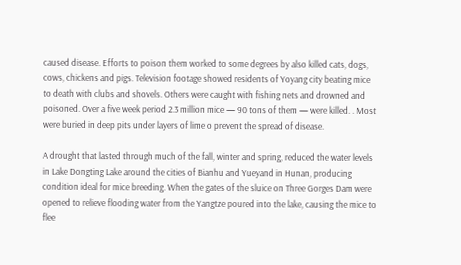caused disease. Efforts to poison them worked to some degrees by also killed cats, dogs, cows, chickens and pigs. Television footage showed residents of Yoyang city beating mice to death with clubs and shovels. Others were caught with fishing nets and drowned and poisoned. Over a five week period 2.3 million mice — 90 tons of them — were killed. . Most were buried in deep pits under layers of lime o prevent the spread of disease.

A drought that lasted through much of the fall, winter and spring, reduced the water levels in Lake Dongting Lake around the cities of Bianhu and Yueyand in Hunan, producing condition ideal for mice breeding. When the gates of the sluice on Three Gorges Dam were opened to relieve flooding water from the Yangtze poured into the lake, causing the mice to flee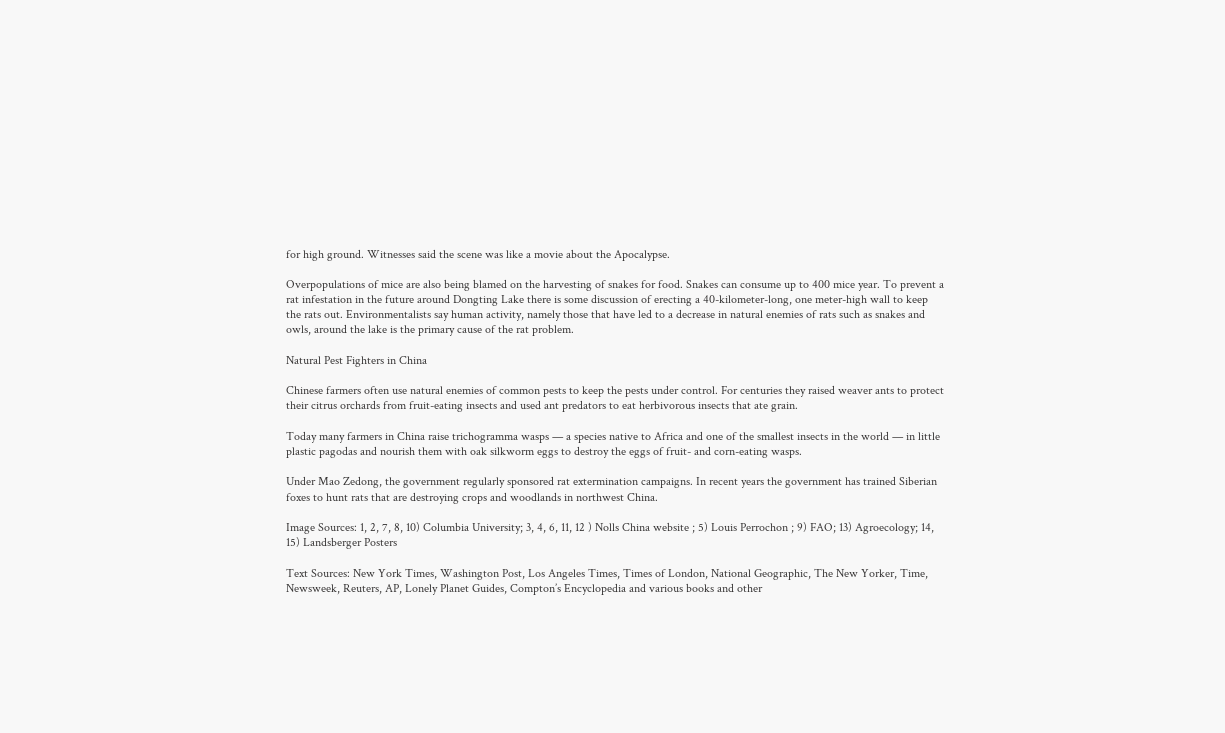for high ground. Witnesses said the scene was like a movie about the Apocalypse.

Overpopulations of mice are also being blamed on the harvesting of snakes for food. Snakes can consume up to 400 mice year. To prevent a rat infestation in the future around Dongting Lake there is some discussion of erecting a 40-kilometer-long, one meter-high wall to keep the rats out. Environmentalists say human activity, namely those that have led to a decrease in natural enemies of rats such as snakes and owls, around the lake is the primary cause of the rat problem.

Natural Pest Fighters in China

Chinese farmers often use natural enemies of common pests to keep the pests under control. For centuries they raised weaver ants to protect their citrus orchards from fruit-eating insects and used ant predators to eat herbivorous insects that ate grain.

Today many farmers in China raise trichogramma wasps — a species native to Africa and one of the smallest insects in the world — in little plastic pagodas and nourish them with oak silkworm eggs to destroy the eggs of fruit- and corn-eating wasps.

Under Mao Zedong, the government regularly sponsored rat extermination campaigns. In recent years the government has trained Siberian foxes to hunt rats that are destroying crops and woodlands in northwest China.

Image Sources: 1, 2, 7, 8, 10) Columbia University; 3, 4, 6, 11, 12 ) Nolls China website ; 5) Louis Perrochon ; 9) FAO; 13) Agroecology; 14, 15) Landsberger Posters

Text Sources: New York Times, Washington Post, Los Angeles Times, Times of London, National Geographic, The New Yorker, Time, Newsweek, Reuters, AP, Lonely Planet Guides, Compton’s Encyclopedia and various books and other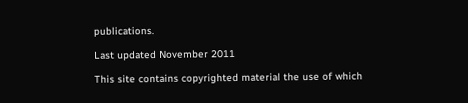publications.

Last updated November 2011

This site contains copyrighted material the use of which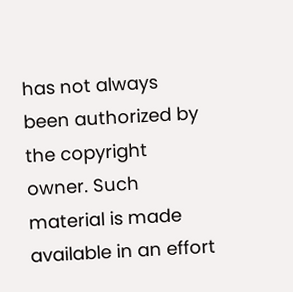has not always been authorized by the copyright owner. Such material is made available in an effort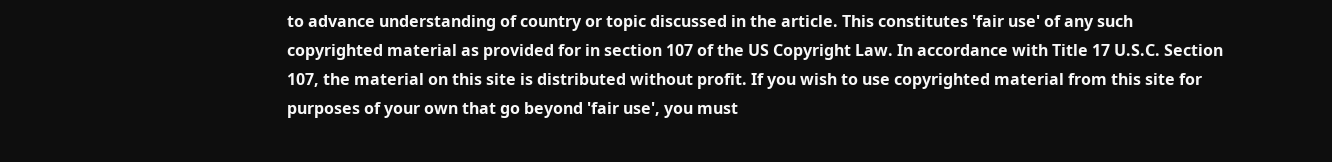to advance understanding of country or topic discussed in the article. This constitutes 'fair use' of any such copyrighted material as provided for in section 107 of the US Copyright Law. In accordance with Title 17 U.S.C. Section 107, the material on this site is distributed without profit. If you wish to use copyrighted material from this site for purposes of your own that go beyond 'fair use', you must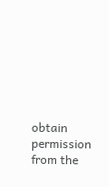obtain permission from the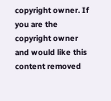copyright owner. If you are the copyright owner and would like this content removed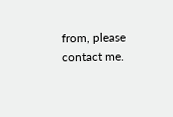from, please contact me.